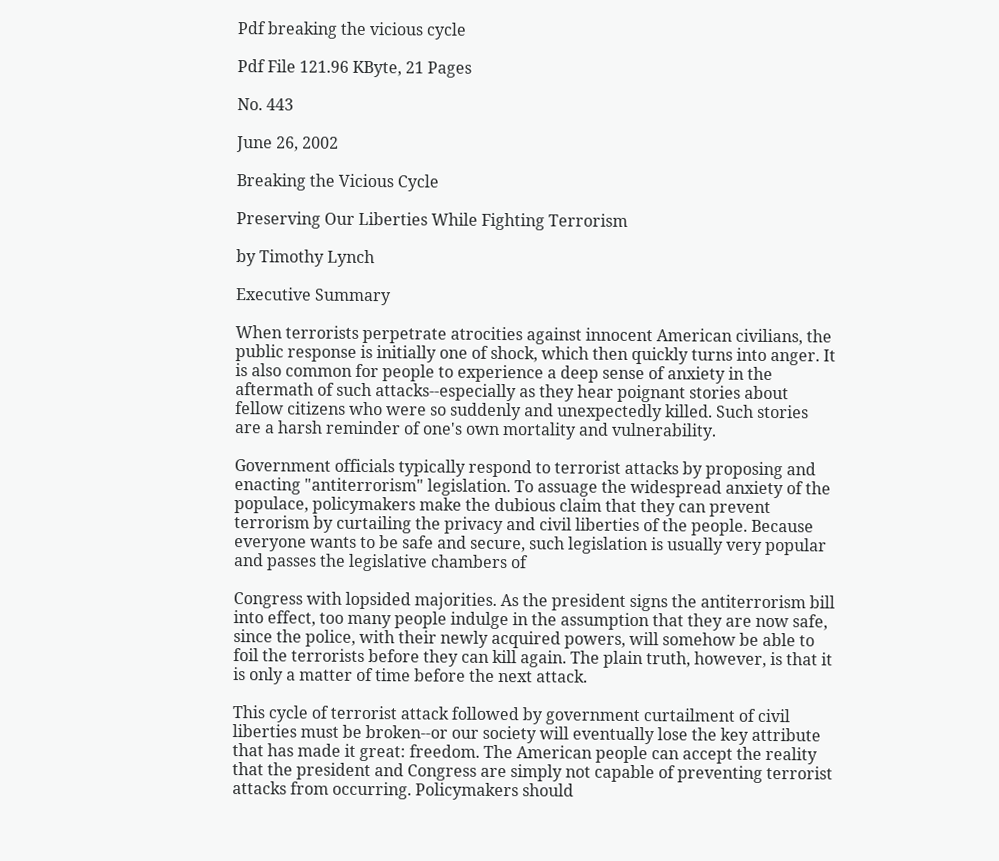Pdf breaking the vicious cycle

Pdf File 121.96 KByte, 21 Pages

No. 443

June 26, 2002

Breaking the Vicious Cycle

Preserving Our Liberties While Fighting Terrorism

by Timothy Lynch

Executive Summary

When terrorists perpetrate atrocities against innocent American civilians, the public response is initially one of shock, which then quickly turns into anger. It is also common for people to experience a deep sense of anxiety in the aftermath of such attacks--especially as they hear poignant stories about fellow citizens who were so suddenly and unexpectedly killed. Such stories are a harsh reminder of one's own mortality and vulnerability.

Government officials typically respond to terrorist attacks by proposing and enacting "antiterrorism" legislation. To assuage the widespread anxiety of the populace, policymakers make the dubious claim that they can prevent terrorism by curtailing the privacy and civil liberties of the people. Because everyone wants to be safe and secure, such legislation is usually very popular and passes the legislative chambers of

Congress with lopsided majorities. As the president signs the antiterrorism bill into effect, too many people indulge in the assumption that they are now safe, since the police, with their newly acquired powers, will somehow be able to foil the terrorists before they can kill again. The plain truth, however, is that it is only a matter of time before the next attack.

This cycle of terrorist attack followed by government curtailment of civil liberties must be broken--or our society will eventually lose the key attribute that has made it great: freedom. The American people can accept the reality that the president and Congress are simply not capable of preventing terrorist attacks from occurring. Policymakers should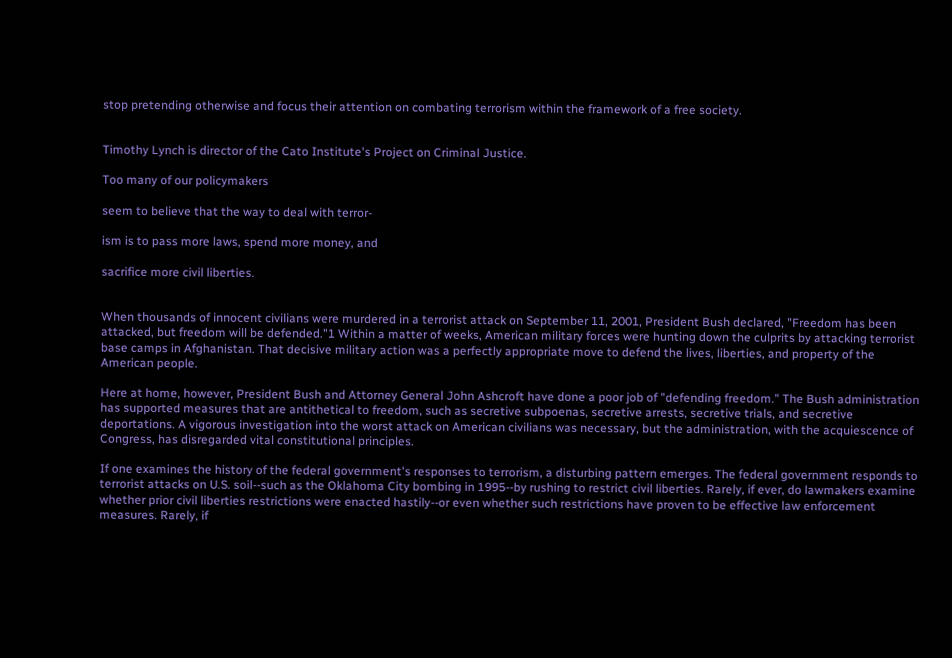stop pretending otherwise and focus their attention on combating terrorism within the framework of a free society.


Timothy Lynch is director of the Cato Institute's Project on Criminal Justice.

Too many of our policymakers

seem to believe that the way to deal with terror-

ism is to pass more laws, spend more money, and

sacrifice more civil liberties.


When thousands of innocent civilians were murdered in a terrorist attack on September 11, 2001, President Bush declared, "Freedom has been attacked, but freedom will be defended."1 Within a matter of weeks, American military forces were hunting down the culprits by attacking terrorist base camps in Afghanistan. That decisive military action was a perfectly appropriate move to defend the lives, liberties, and property of the American people.

Here at home, however, President Bush and Attorney General John Ashcroft have done a poor job of "defending freedom." The Bush administration has supported measures that are antithetical to freedom, such as secretive subpoenas, secretive arrests, secretive trials, and secretive deportations. A vigorous investigation into the worst attack on American civilians was necessary, but the administration, with the acquiescence of Congress, has disregarded vital constitutional principles.

If one examines the history of the federal government's responses to terrorism, a disturbing pattern emerges. The federal government responds to terrorist attacks on U.S. soil--such as the Oklahoma City bombing in 1995--by rushing to restrict civil liberties. Rarely, if ever, do lawmakers examine whether prior civil liberties restrictions were enacted hastily--or even whether such restrictions have proven to be effective law enforcement measures. Rarely, if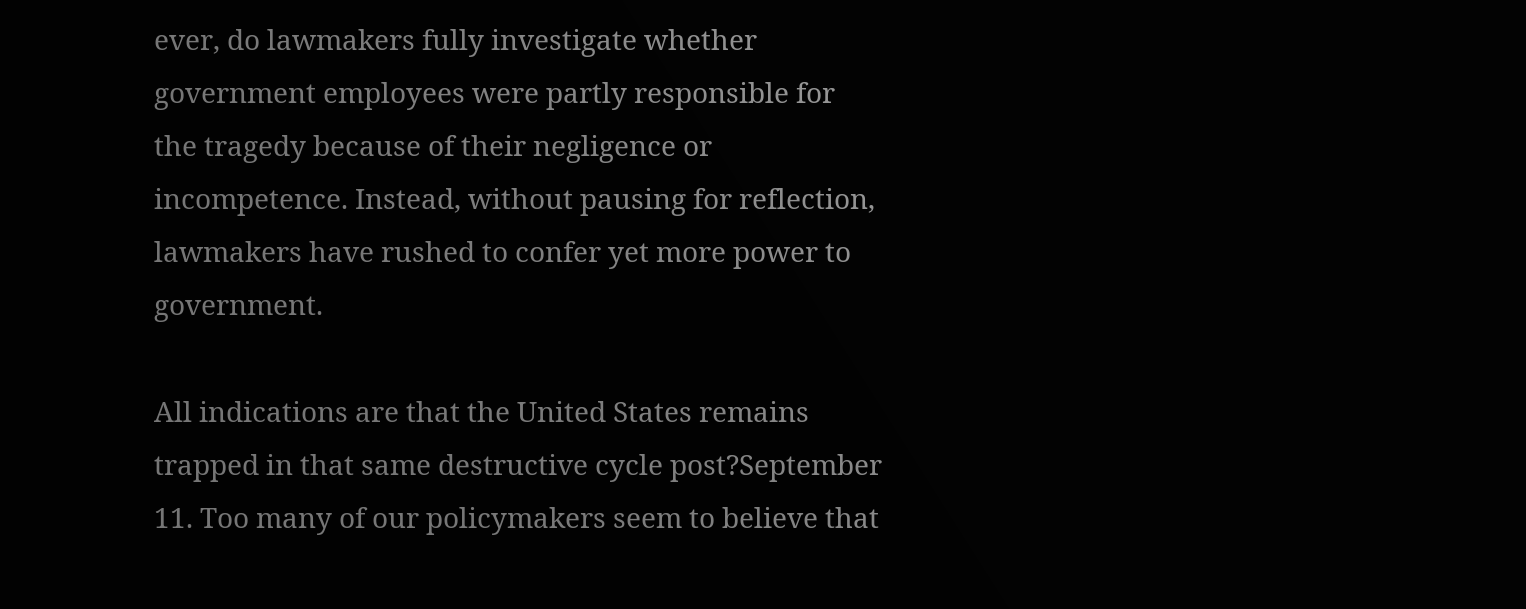ever, do lawmakers fully investigate whether government employees were partly responsible for the tragedy because of their negligence or incompetence. Instead, without pausing for reflection, lawmakers have rushed to confer yet more power to government.

All indications are that the United States remains trapped in that same destructive cycle post?September 11. Too many of our policymakers seem to believe that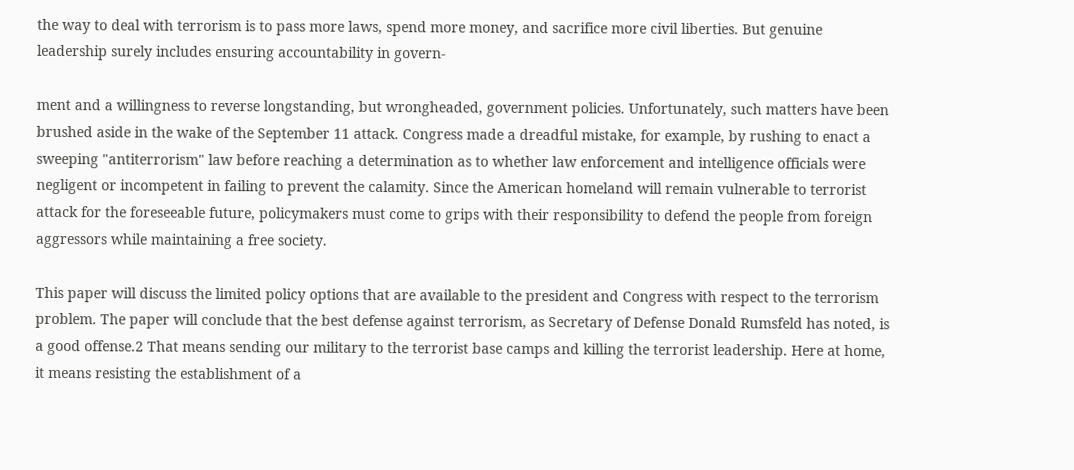the way to deal with terrorism is to pass more laws, spend more money, and sacrifice more civil liberties. But genuine leadership surely includes ensuring accountability in govern-

ment and a willingness to reverse longstanding, but wrongheaded, government policies. Unfortunately, such matters have been brushed aside in the wake of the September 11 attack. Congress made a dreadful mistake, for example, by rushing to enact a sweeping "antiterrorism" law before reaching a determination as to whether law enforcement and intelligence officials were negligent or incompetent in failing to prevent the calamity. Since the American homeland will remain vulnerable to terrorist attack for the foreseeable future, policymakers must come to grips with their responsibility to defend the people from foreign aggressors while maintaining a free society.

This paper will discuss the limited policy options that are available to the president and Congress with respect to the terrorism problem. The paper will conclude that the best defense against terrorism, as Secretary of Defense Donald Rumsfeld has noted, is a good offense.2 That means sending our military to the terrorist base camps and killing the terrorist leadership. Here at home, it means resisting the establishment of a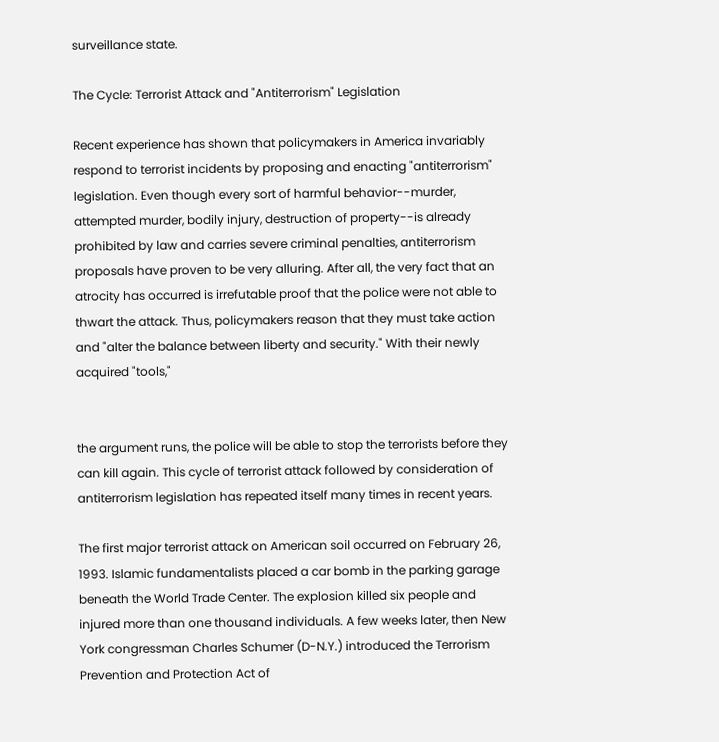surveillance state.

The Cycle: Terrorist Attack and "Antiterrorism" Legislation

Recent experience has shown that policymakers in America invariably respond to terrorist incidents by proposing and enacting "antiterrorism" legislation. Even though every sort of harmful behavior--murder, attempted murder, bodily injury, destruction of property--is already prohibited by law and carries severe criminal penalties, antiterrorism proposals have proven to be very alluring. After all, the very fact that an atrocity has occurred is irrefutable proof that the police were not able to thwart the attack. Thus, policymakers reason that they must take action and "alter the balance between liberty and security." With their newly acquired "tools,"


the argument runs, the police will be able to stop the terrorists before they can kill again. This cycle of terrorist attack followed by consideration of antiterrorism legislation has repeated itself many times in recent years.

The first major terrorist attack on American soil occurred on February 26, 1993. Islamic fundamentalists placed a car bomb in the parking garage beneath the World Trade Center. The explosion killed six people and injured more than one thousand individuals. A few weeks later, then New York congressman Charles Schumer (D-N.Y.) introduced the Terrorism Prevention and Protection Act of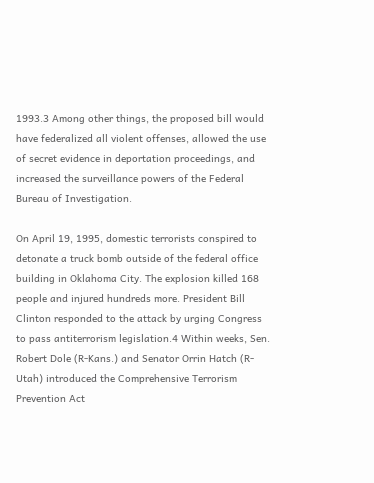1993.3 Among other things, the proposed bill would have federalized all violent offenses, allowed the use of secret evidence in deportation proceedings, and increased the surveillance powers of the Federal Bureau of Investigation.

On April 19, 1995, domestic terrorists conspired to detonate a truck bomb outside of the federal office building in Oklahoma City. The explosion killed 168 people and injured hundreds more. President Bill Clinton responded to the attack by urging Congress to pass antiterrorism legislation.4 Within weeks, Sen. Robert Dole (R-Kans.) and Senator Orrin Hatch (R-Utah) introduced the Comprehensive Terrorism Prevention Act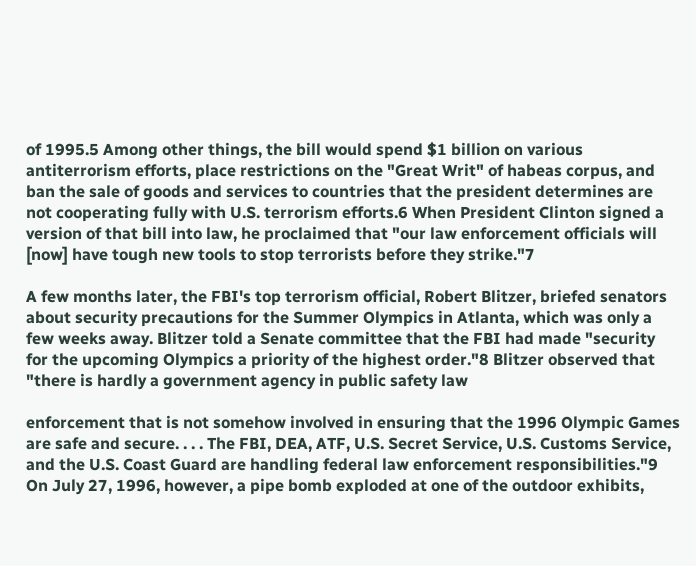of 1995.5 Among other things, the bill would spend $1 billion on various antiterrorism efforts, place restrictions on the "Great Writ" of habeas corpus, and ban the sale of goods and services to countries that the president determines are not cooperating fully with U.S. terrorism efforts.6 When President Clinton signed a version of that bill into law, he proclaimed that "our law enforcement officials will [now] have tough new tools to stop terrorists before they strike."7

A few months later, the FBI's top terrorism official, Robert Blitzer, briefed senators about security precautions for the Summer Olympics in Atlanta, which was only a few weeks away. Blitzer told a Senate committee that the FBI had made "security for the upcoming Olympics a priority of the highest order."8 Blitzer observed that "there is hardly a government agency in public safety law

enforcement that is not somehow involved in ensuring that the 1996 Olympic Games are safe and secure. . . . The FBI, DEA, ATF, U.S. Secret Service, U.S. Customs Service, and the U.S. Coast Guard are handling federal law enforcement responsibilities."9 On July 27, 1996, however, a pipe bomb exploded at one of the outdoor exhibits,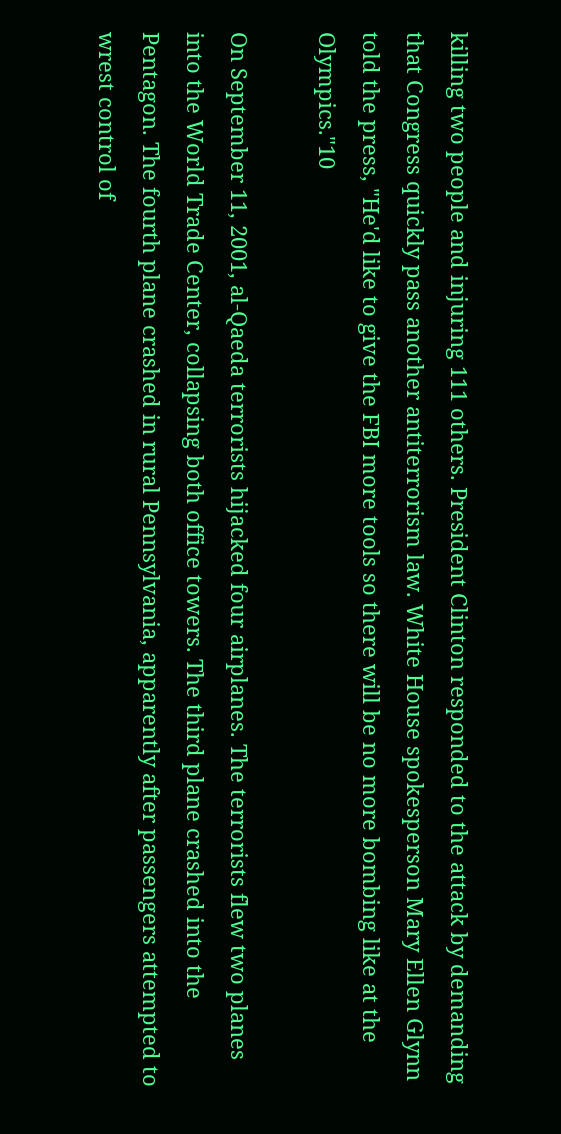killing two people and injuring 111 others. President Clinton responded to the attack by demanding that Congress quickly pass another antiterrorism law. White House spokesperson Mary Ellen Glynn told the press, "He'd like to give the FBI more tools so there will be no more bombing like at the Olympics."10

On September 11, 2001, al-Qaeda terrorists hijacked four airplanes. The terrorists flew two planes into the World Trade Center, collapsing both office towers. The third plane crashed into the Pentagon. The fourth plane crashed in rural Pennsylvania, apparently after passengers attempted to wrest control of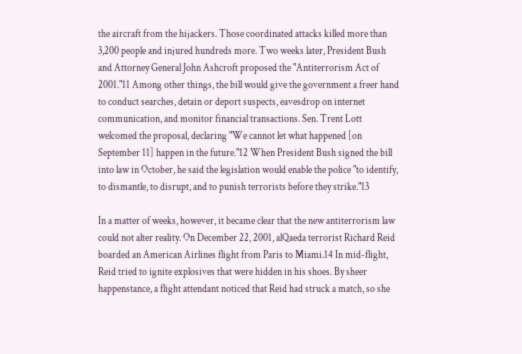the aircraft from the hijackers. Those coordinated attacks killed more than 3,200 people and injured hundreds more. Two weeks later, President Bush and Attorney General John Ashcroft proposed the "Antiterrorism Act of 2001."11 Among other things, the bill would give the government a freer hand to conduct searches, detain or deport suspects, eavesdrop on internet communication, and monitor financial transactions. Sen. Trent Lott welcomed the proposal, declaring "We cannot let what happened [on September 11] happen in the future."12 When President Bush signed the bill into law in October, he said the legislation would enable the police "to identify, to dismantle, to disrupt, and to punish terrorists before they strike."13

In a matter of weeks, however, it became clear that the new antiterrorism law could not alter reality. On December 22, 2001, alQaeda terrorist Richard Reid boarded an American Airlines flight from Paris to Miami.14 In mid-flight, Reid tried to ignite explosives that were hidden in his shoes. By sheer happenstance, a flight attendant noticed that Reid had struck a match, so she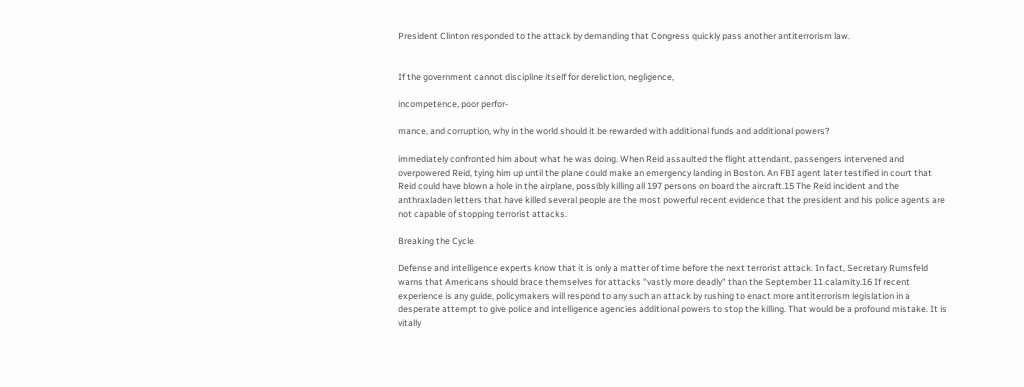President Clinton responded to the attack by demanding that Congress quickly pass another antiterrorism law.


If the government cannot discipline itself for dereliction, negligence,

incompetence, poor perfor-

mance, and corruption, why in the world should it be rewarded with additional funds and additional powers?

immediately confronted him about what he was doing. When Reid assaulted the flight attendant, passengers intervened and overpowered Reid, tying him up until the plane could make an emergency landing in Boston. An FBI agent later testified in court that Reid could have blown a hole in the airplane, possibly killing all 197 persons on board the aircraft.15 The Reid incident and the anthraxladen letters that have killed several people are the most powerful recent evidence that the president and his police agents are not capable of stopping terrorist attacks.

Breaking the Cycle

Defense and intelligence experts know that it is only a matter of time before the next terrorist attack. In fact, Secretary Rumsfeld warns that Americans should brace themselves for attacks "vastly more deadly" than the September 11 calamity.16 If recent experience is any guide, policymakers will respond to any such an attack by rushing to enact more antiterrorism legislation in a desperate attempt to give police and intelligence agencies additional powers to stop the killing. That would be a profound mistake. It is vitally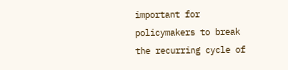important for policymakers to break the recurring cycle of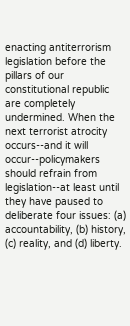enacting antiterrorism legislation before the pillars of our constitutional republic are completely undermined. When the next terrorist atrocity occurs--and it will occur--policymakers should refrain from legislation--at least until they have paused to deliberate four issues: (a) accountability, (b) history, (c) reality, and (d) liberty.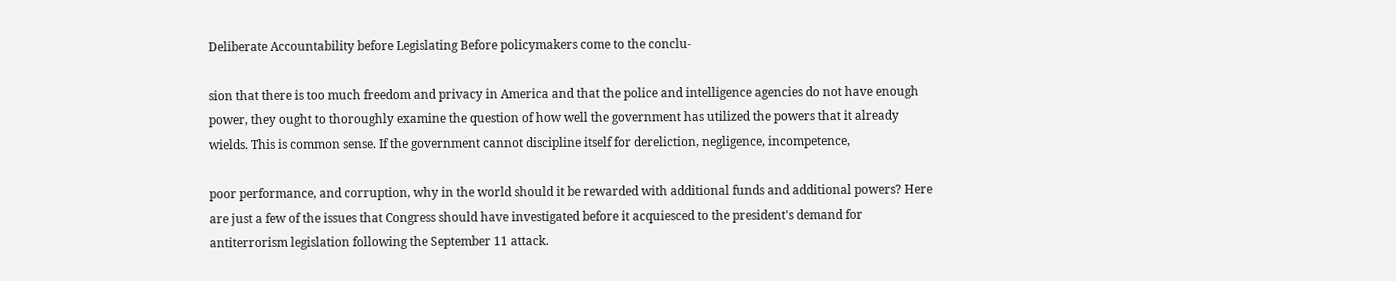Deliberate Accountability before Legislating Before policymakers come to the conclu-

sion that there is too much freedom and privacy in America and that the police and intelligence agencies do not have enough power, they ought to thoroughly examine the question of how well the government has utilized the powers that it already wields. This is common sense. If the government cannot discipline itself for dereliction, negligence, incompetence,

poor performance, and corruption, why in the world should it be rewarded with additional funds and additional powers? Here are just a few of the issues that Congress should have investigated before it acquiesced to the president's demand for antiterrorism legislation following the September 11 attack.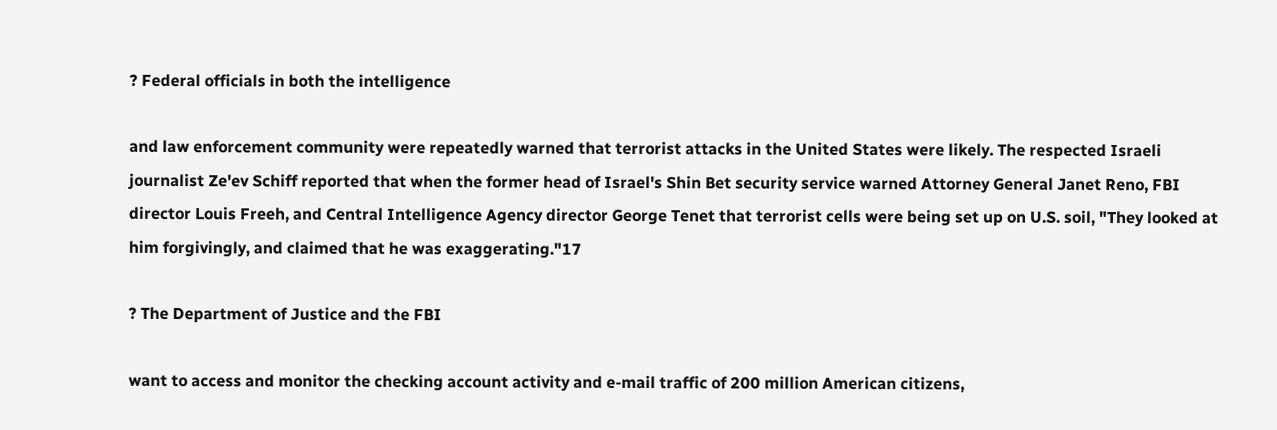? Federal officials in both the intelligence

and law enforcement community were repeatedly warned that terrorist attacks in the United States were likely. The respected Israeli journalist Ze'ev Schiff reported that when the former head of Israel's Shin Bet security service warned Attorney General Janet Reno, FBI director Louis Freeh, and Central Intelligence Agency director George Tenet that terrorist cells were being set up on U.S. soil, "They looked at him forgivingly, and claimed that he was exaggerating."17

? The Department of Justice and the FBI

want to access and monitor the checking account activity and e-mail traffic of 200 million American citizens,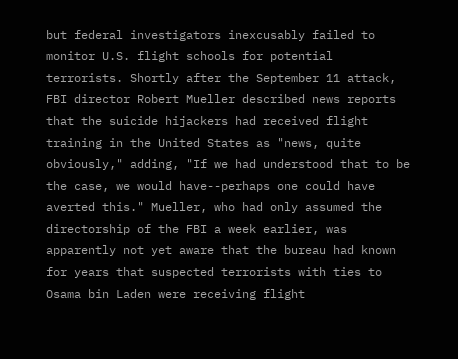but federal investigators inexcusably failed to monitor U.S. flight schools for potential terrorists. Shortly after the September 11 attack, FBI director Robert Mueller described news reports that the suicide hijackers had received flight training in the United States as "news, quite obviously," adding, "If we had understood that to be the case, we would have--perhaps one could have averted this." Mueller, who had only assumed the directorship of the FBI a week earlier, was apparently not yet aware that the bureau had known for years that suspected terrorists with ties to Osama bin Laden were receiving flight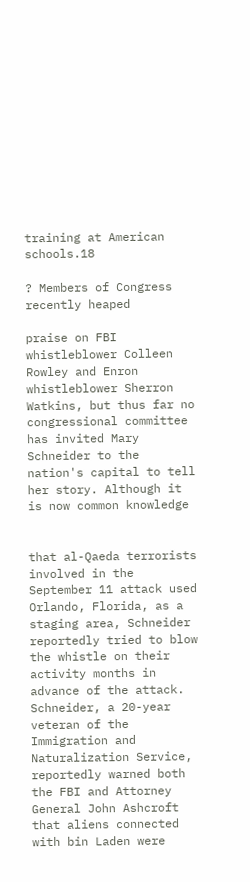training at American schools.18

? Members of Congress recently heaped

praise on FBI whistleblower Colleen Rowley and Enron whistleblower Sherron Watkins, but thus far no congressional committee has invited Mary Schneider to the nation's capital to tell her story. Although it is now common knowledge


that al-Qaeda terrorists involved in the September 11 attack used Orlando, Florida, as a staging area, Schneider reportedly tried to blow the whistle on their activity months in advance of the attack. Schneider, a 20-year veteran of the Immigration and Naturalization Service, reportedly warned both the FBI and Attorney General John Ashcroft that aliens connected with bin Laden were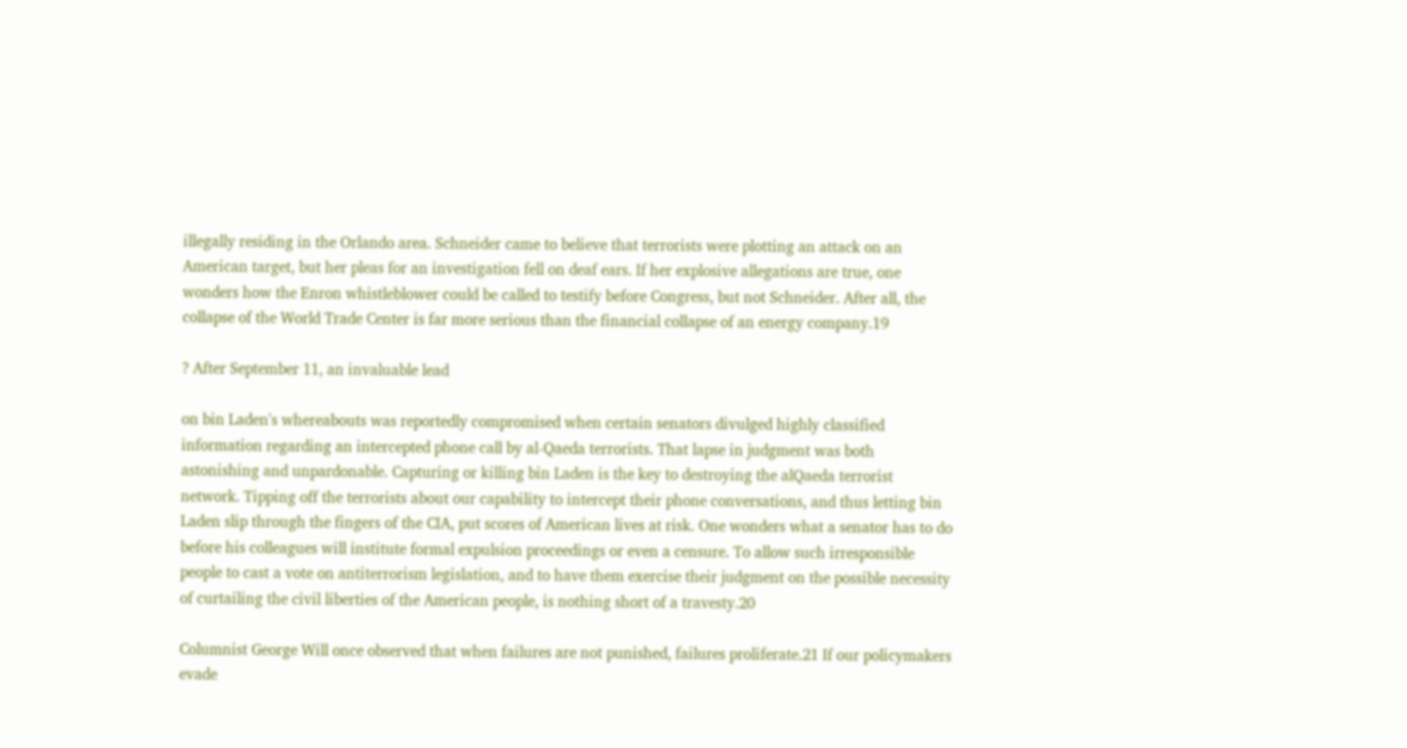illegally residing in the Orlando area. Schneider came to believe that terrorists were plotting an attack on an American target, but her pleas for an investigation fell on deaf ears. If her explosive allegations are true, one wonders how the Enron whistleblower could be called to testify before Congress, but not Schneider. After all, the collapse of the World Trade Center is far more serious than the financial collapse of an energy company.19

? After September 11, an invaluable lead

on bin Laden's whereabouts was reportedly compromised when certain senators divulged highly classified information regarding an intercepted phone call by al-Qaeda terrorists. That lapse in judgment was both astonishing and unpardonable. Capturing or killing bin Laden is the key to destroying the alQaeda terrorist network. Tipping off the terrorists about our capability to intercept their phone conversations, and thus letting bin Laden slip through the fingers of the CIA, put scores of American lives at risk. One wonders what a senator has to do before his colleagues will institute formal expulsion proceedings or even a censure. To allow such irresponsible people to cast a vote on antiterrorism legislation, and to have them exercise their judgment on the possible necessity of curtailing the civil liberties of the American people, is nothing short of a travesty.20

Columnist George Will once observed that when failures are not punished, failures proliferate.21 If our policymakers evade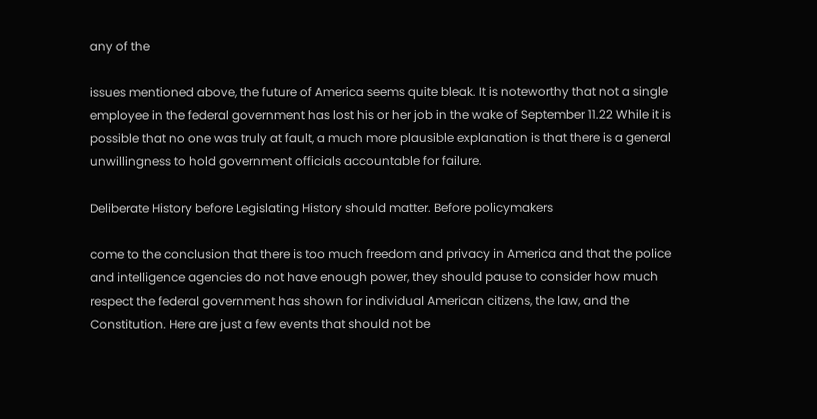any of the

issues mentioned above, the future of America seems quite bleak. It is noteworthy that not a single employee in the federal government has lost his or her job in the wake of September 11.22 While it is possible that no one was truly at fault, a much more plausible explanation is that there is a general unwillingness to hold government officials accountable for failure.

Deliberate History before Legislating History should matter. Before policymakers

come to the conclusion that there is too much freedom and privacy in America and that the police and intelligence agencies do not have enough power, they should pause to consider how much respect the federal government has shown for individual American citizens, the law, and the Constitution. Here are just a few events that should not be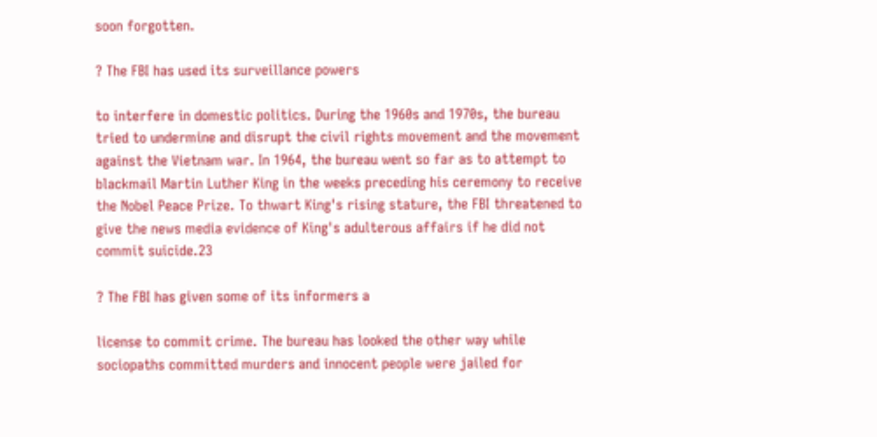soon forgotten.

? The FBI has used its surveillance powers

to interfere in domestic politics. During the 1960s and 1970s, the bureau tried to undermine and disrupt the civil rights movement and the movement against the Vietnam war. In 1964, the bureau went so far as to attempt to blackmail Martin Luther King in the weeks preceding his ceremony to receive the Nobel Peace Prize. To thwart King's rising stature, the FBI threatened to give the news media evidence of King's adulterous affairs if he did not commit suicide.23

? The FBI has given some of its informers a

license to commit crime. The bureau has looked the other way while sociopaths committed murders and innocent people were jailed for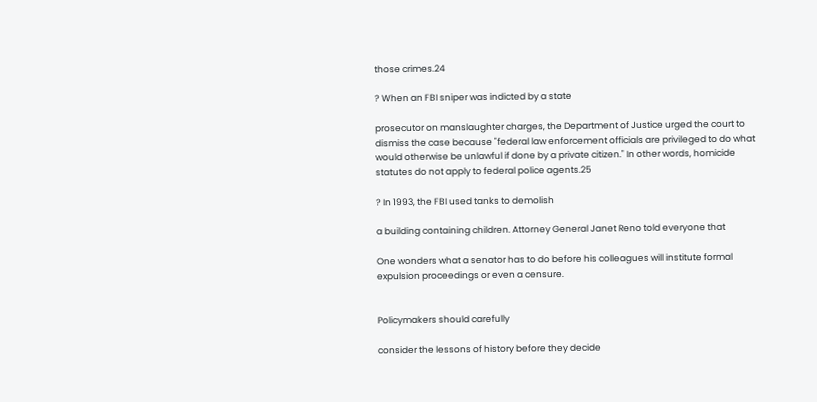those crimes.24

? When an FBI sniper was indicted by a state

prosecutor on manslaughter charges, the Department of Justice urged the court to dismiss the case because "federal law enforcement officials are privileged to do what would otherwise be unlawful if done by a private citizen." In other words, homicide statutes do not apply to federal police agents.25

? In 1993, the FBI used tanks to demolish

a building containing children. Attorney General Janet Reno told everyone that

One wonders what a senator has to do before his colleagues will institute formal expulsion proceedings or even a censure.


Policymakers should carefully

consider the lessons of history before they decide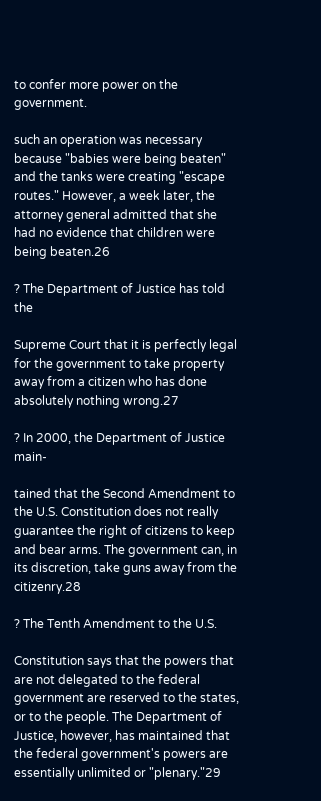to confer more power on the government.

such an operation was necessary because "babies were being beaten" and the tanks were creating "escape routes." However, a week later, the attorney general admitted that she had no evidence that children were being beaten.26

? The Department of Justice has told the

Supreme Court that it is perfectly legal for the government to take property away from a citizen who has done absolutely nothing wrong.27

? In 2000, the Department of Justice main-

tained that the Second Amendment to the U.S. Constitution does not really guarantee the right of citizens to keep and bear arms. The government can, in its discretion, take guns away from the citizenry.28

? The Tenth Amendment to the U.S.

Constitution says that the powers that are not delegated to the federal government are reserved to the states, or to the people. The Department of Justice, however, has maintained that the federal government's powers are essentially unlimited or "plenary."29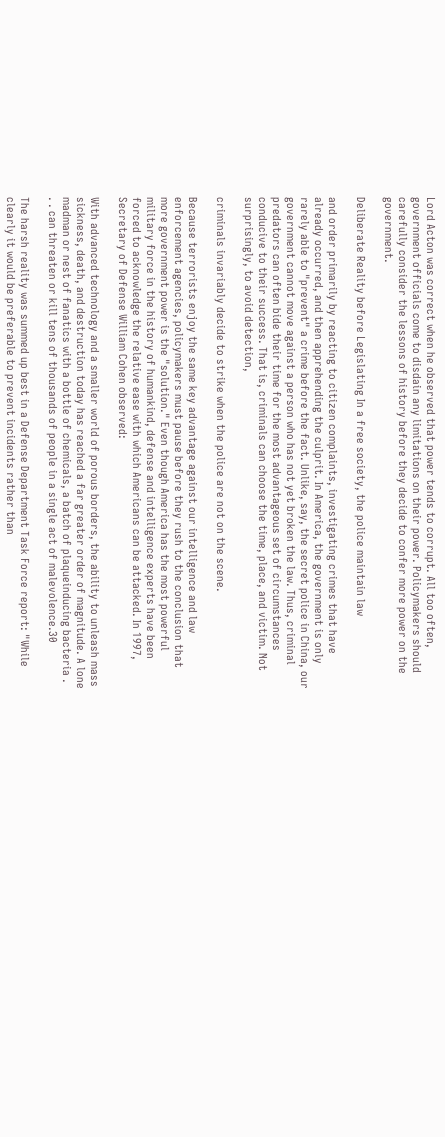Lord Acton was correct when he observed that power tends to corrupt. All too often, government officials come to disdain any limitations on their power. Policymakers should carefully consider the lessons of history before they decide to confer more power on the government.

Deliberate Reality before Legislating In a free society, the police maintain law

and order primarily by reacting to citizen complaints, investigating crimes that have already occurred, and then apprehending the culprit. In America, the government is only rarely able to "prevent" a crime before the fact. Unlike, say, the secret police in China, our government cannot move against a person who has not yet broken the law. Thus, criminal predators can often bide their time for the most advantageous set of circumstances conducive to their success. That is, criminals can choose the time, place, and victim. Not surprisingly, to avoid detection,

criminals invariably decide to strike when the police are not on the scene.

Because terrorists enjoy the same key advantage against our intelligence and law enforcement agencies, policymakers must pause before they rush to the conclusion that more government power is the "solution." Even though America has the most powerful military force in the history of humankind, defense and intelligence experts have been forced to acknowledge the relative ease with which Americans can be attacked. In 1997, Secretary of Defense William Cohen observed:

With advanced technology and a smaller world of porous borders, the ability to unleash mass sickness, death, and destruction today has reached a far greater order of magnitude. A lone madman or nest of fanatics with a bottle of chemicals, a batch of plaqueinducing bacteria . . . can threaten or kill tens of thousands of people in a single act of malevolence.30

The harsh reality was summed up best in a Defense Department Task Force report: "While clearly it would be preferable to prevent incidents rather than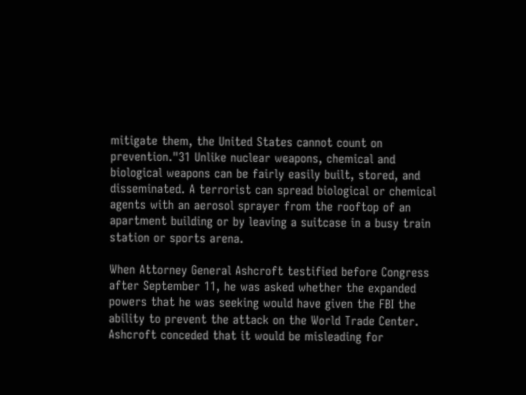mitigate them, the United States cannot count on prevention."31 Unlike nuclear weapons, chemical and biological weapons can be fairly easily built, stored, and disseminated. A terrorist can spread biological or chemical agents with an aerosol sprayer from the rooftop of an apartment building or by leaving a suitcase in a busy train station or sports arena.

When Attorney General Ashcroft testified before Congress after September 11, he was asked whether the expanded powers that he was seeking would have given the FBI the ability to prevent the attack on the World Trade Center. Ashcroft conceded that it would be misleading for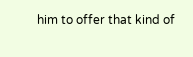him to offer that kind of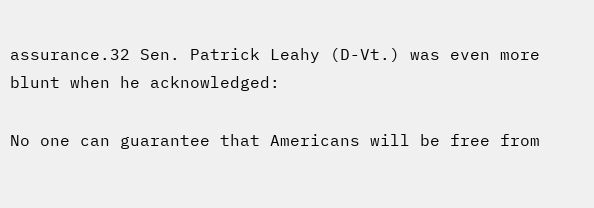assurance.32 Sen. Patrick Leahy (D-Vt.) was even more blunt when he acknowledged:

No one can guarantee that Americans will be free from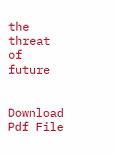the threat of future


Download Pdf File